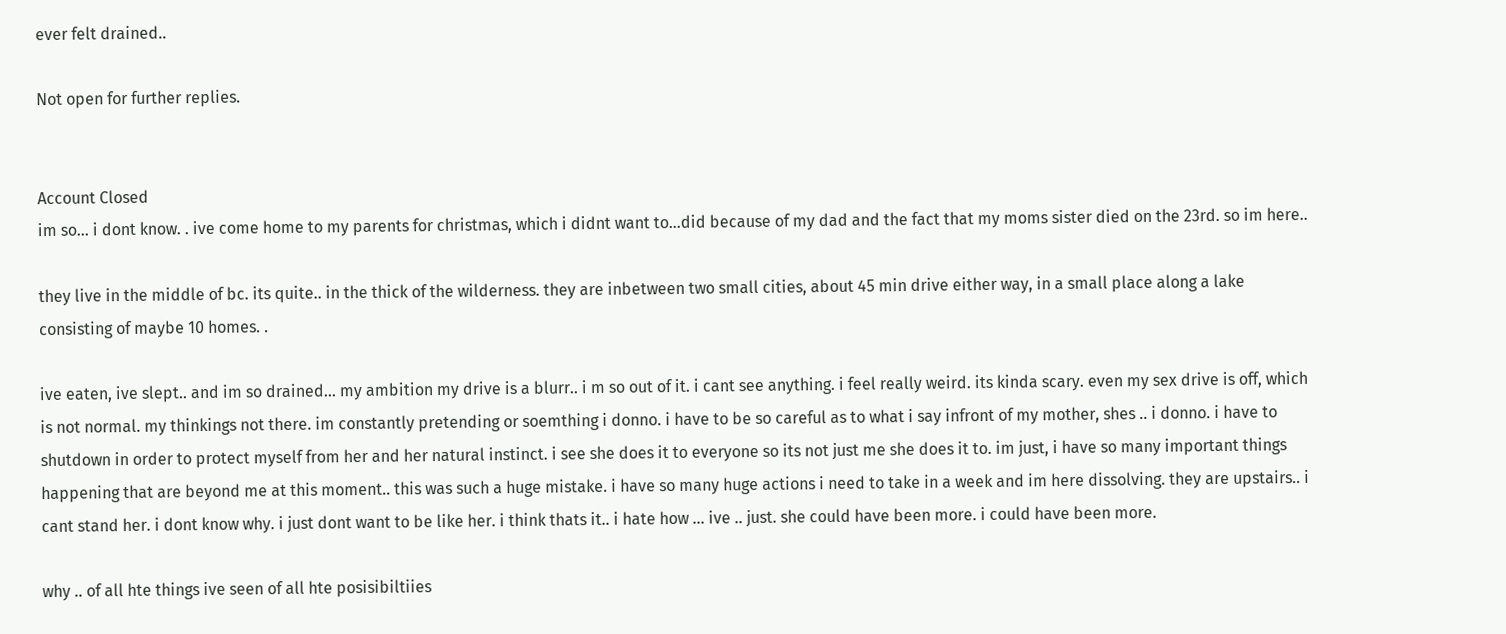ever felt drained..

Not open for further replies.


Account Closed
im so... i dont know. . ive come home to my parents for christmas, which i didnt want to...did because of my dad and the fact that my moms sister died on the 23rd. so im here..

they live in the middle of bc. its quite.. in the thick of the wilderness. they are inbetween two small cities, about 45 min drive either way, in a small place along a lake consisting of maybe 10 homes. .

ive eaten, ive slept.. and im so drained... my ambition my drive is a blurr.. i m so out of it. i cant see anything. i feel really weird. its kinda scary. even my sex drive is off, which is not normal. my thinkings not there. im constantly pretending or soemthing i donno. i have to be so careful as to what i say infront of my mother, shes .. i donno. i have to shutdown in order to protect myself from her and her natural instinct. i see she does it to everyone so its not just me she does it to. im just, i have so many important things happening that are beyond me at this moment.. this was such a huge mistake. i have so many huge actions i need to take in a week and im here dissolving. they are upstairs.. i cant stand her. i dont know why. i just dont want to be like her. i think thats it.. i hate how ... ive .. just. she could have been more. i could have been more.

why .. of all hte things ive seen of all hte posisibiltiies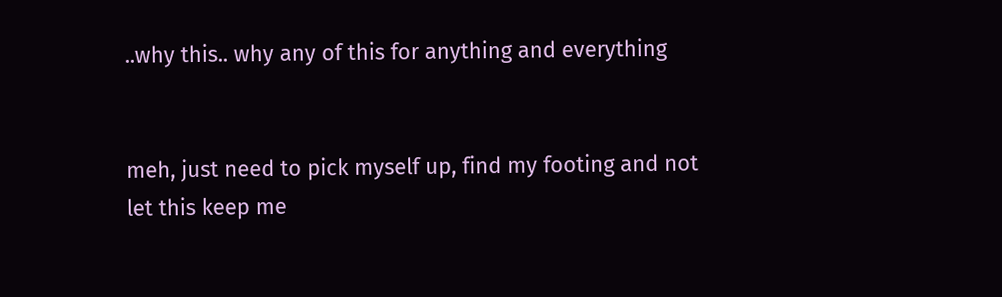..why this.. why any of this for anything and everything


meh, just need to pick myself up, find my footing and not let this keep me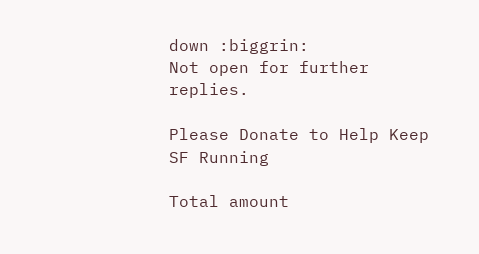down :biggrin:
Not open for further replies.

Please Donate to Help Keep SF Running

Total amount